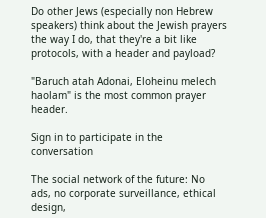Do other Jews (especially non Hebrew speakers) think about the Jewish prayers the way I do, that they're a bit like protocols, with a header and payload?

"Baruch atah Adonai, Eloheinu melech haolam" is the most common prayer header.

Sign in to participate in the conversation

The social network of the future: No ads, no corporate surveillance, ethical design,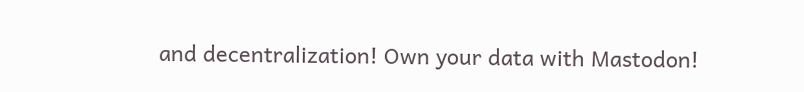and decentralization! Own your data with Mastodon!